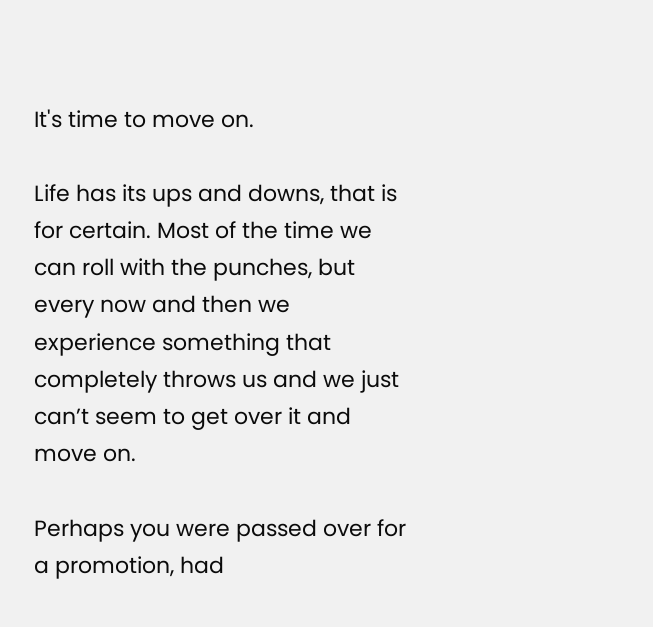It's time to move on.

Life has its ups and downs, that is for certain. Most of the time we can roll with the punches, but every now and then we experience something that completely throws us and we just can’t seem to get over it and move on.

Perhaps you were passed over for a promotion, had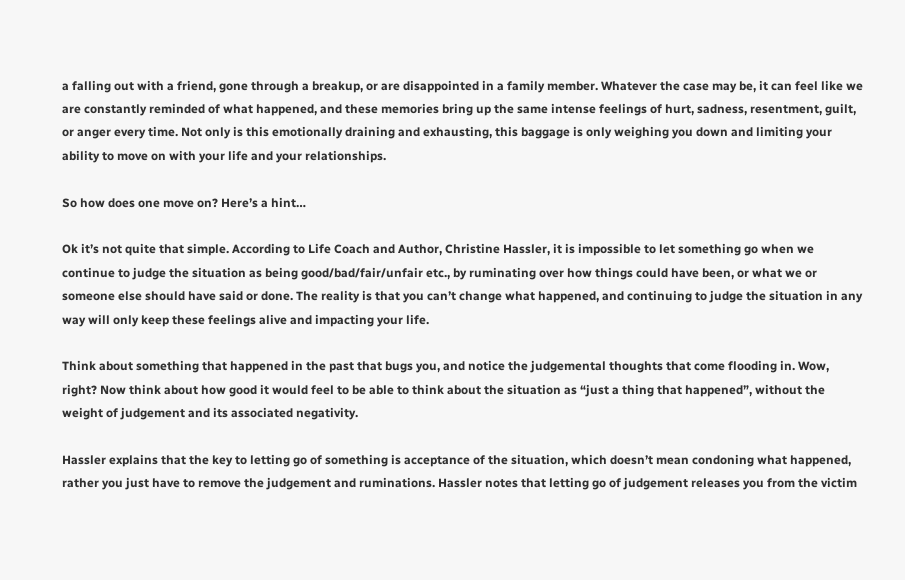a falling out with a friend, gone through a breakup, or are disappointed in a family member. Whatever the case may be, it can feel like we are constantly reminded of what happened, and these memories bring up the same intense feelings of hurt, sadness, resentment, guilt, or anger every time. Not only is this emotionally draining and exhausting, this baggage is only weighing you down and limiting your ability to move on with your life and your relationships.

So how does one move on? Here’s a hint…

Ok it’s not quite that simple. According to Life Coach and Author, Christine Hassler, it is impossible to let something go when we continue to judge the situation as being good/bad/fair/unfair etc., by ruminating over how things could have been, or what we or someone else should have said or done. The reality is that you can’t change what happened, and continuing to judge the situation in any way will only keep these feelings alive and impacting your life.

Think about something that happened in the past that bugs you, and notice the judgemental thoughts that come flooding in. Wow, right? Now think about how good it would feel to be able to think about the situation as “just a thing that happened”, without the weight of judgement and its associated negativity.

Hassler explains that the key to letting go of something is acceptance of the situation, which doesn’t mean condoning what happened, rather you just have to remove the judgement and ruminations. Hassler notes that letting go of judgement releases you from the victim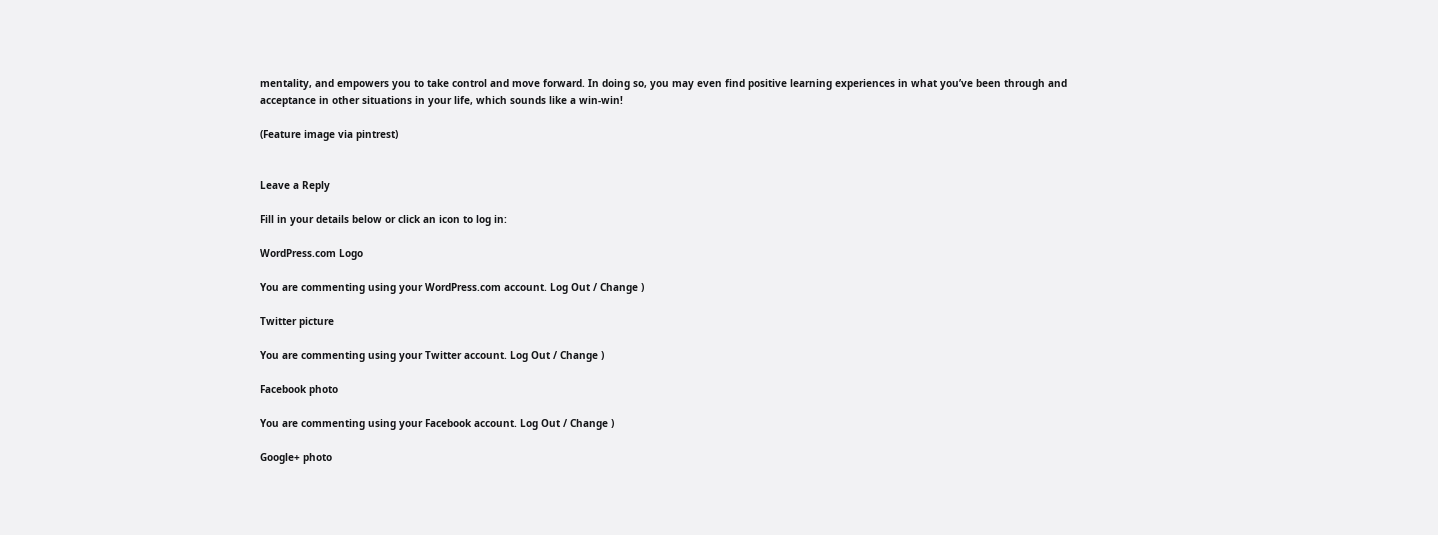mentality, and empowers you to take control and move forward. In doing so, you may even find positive learning experiences in what you’ve been through and acceptance in other situations in your life, which sounds like a win-win!

(Feature image via pintrest)


Leave a Reply

Fill in your details below or click an icon to log in:

WordPress.com Logo

You are commenting using your WordPress.com account. Log Out / Change )

Twitter picture

You are commenting using your Twitter account. Log Out / Change )

Facebook photo

You are commenting using your Facebook account. Log Out / Change )

Google+ photo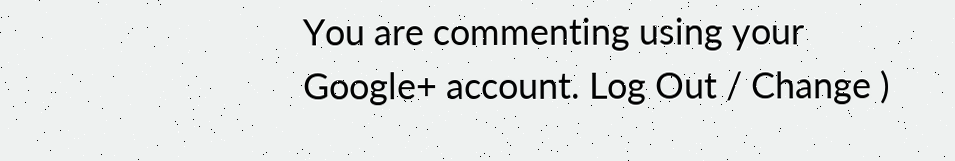You are commenting using your Google+ account. Log Out / Change )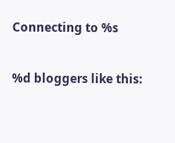Connecting to %s

%d bloggers like this: